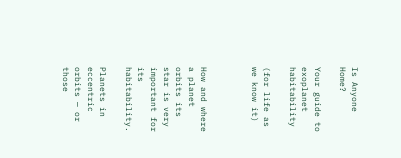Is Anyone Home?

Your guide to exoplanet habitability

(for life as we know it)



How and where a planet orbits its star is very important for its habitability.

Planets in eccentric orbits — or those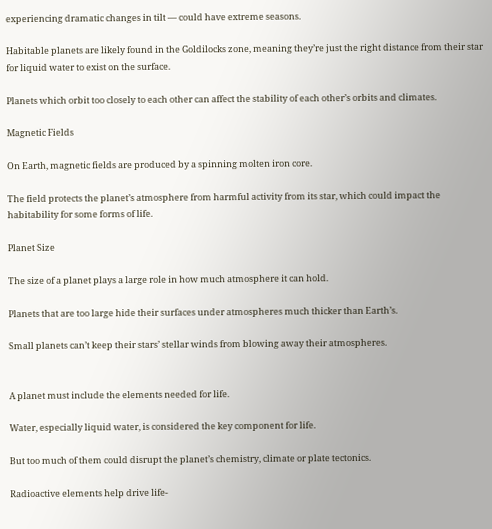experiencing dramatic changes in tilt — could have extreme seasons.

Habitable planets are likely found in the Goldilocks zone, meaning they’re just the right distance from their star for liquid water to exist on the surface.

Planets which orbit too closely to each other can affect the stability of each other’s orbits and climates.

Magnetic Fields

On Earth, magnetic fields are produced by a spinning molten iron core.

The field protects the planet’s atmosphere from harmful activity from its star, which could impact the habitability for some forms of life.

Planet Size

The size of a planet plays a large role in how much atmosphere it can hold.

Planets that are too large hide their surfaces under atmospheres much thicker than Earth’s.

Small planets can’t keep their stars’ stellar winds from blowing away their atmospheres.


A planet must include the elements needed for life.

Water, especially liquid water, is considered the key component for life.

But too much of them could disrupt the planet’s chemistry, climate or plate tectonics.

Radioactive elements help drive life-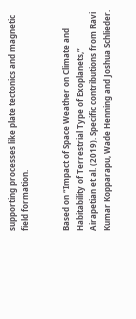supporting processes like plate tectonics and magnetic field formation.


Based on “Impact of Space Weather on Climate and Habitability of Terrestrial Type of Exoplanets,” Airapetian et al. (2019). Specific contributions from Ravi Kumar Kopparapu, Wade Henning and Joshua Schlieder.